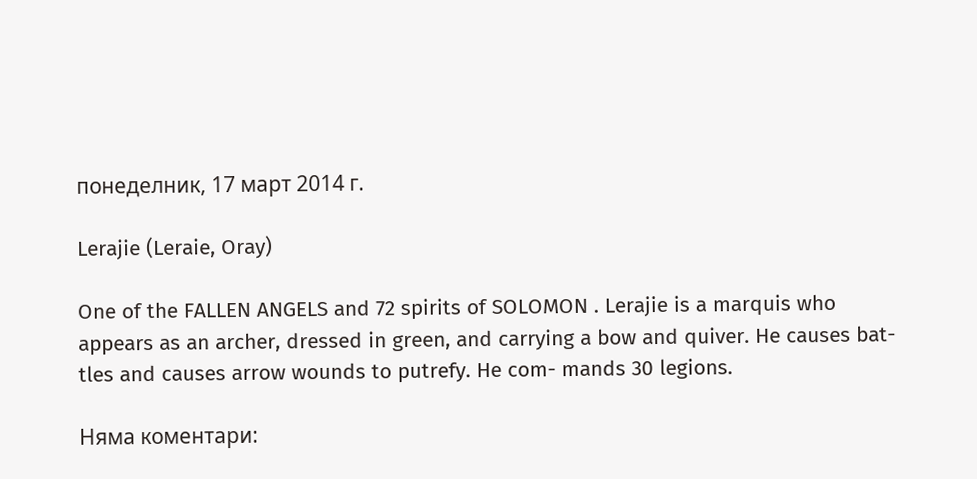понеделник, 17 март 2014 г.

Lerajie (Leraie, Oray)

One of the FALLEN ANGELS and 72 spirits of SOLOMON . Lerajie is a marquis who appears as an archer, dressed in green, and carrying a bow and quiver. He causes bat- tles and causes arrow wounds to putrefy. He com- mands 30 legions.

Няма коментари: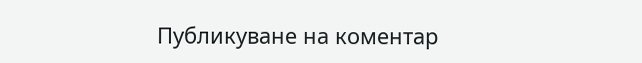Публикуване на коментар